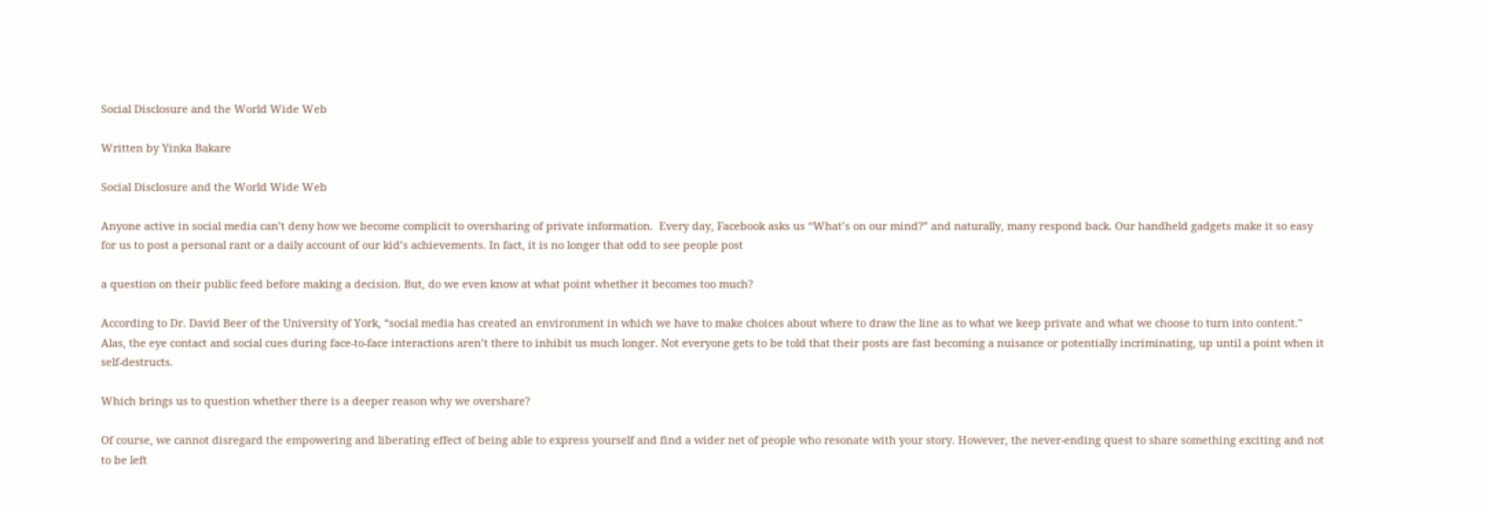Social Disclosure and the World Wide Web

Written by Yinka Bakare

Social Disclosure and the World Wide Web

Anyone active in social media can’t deny how we become complicit to oversharing of private information.  Every day, Facebook asks us “What’s on our mind?” and naturally, many respond back. Our handheld gadgets make it so easy for us to post a personal rant or a daily account of our kid’s achievements. In fact, it is no longer that odd to see people post

a question on their public feed before making a decision. But, do we even know at what point whether it becomes too much?

According to Dr. David Beer of the University of York, “social media has created an environment in which we have to make choices about where to draw the line as to what we keep private and what we choose to turn into content." Alas, the eye contact and social cues during face-to-face interactions aren’t there to inhibit us much longer. Not everyone gets to be told that their posts are fast becoming a nuisance or potentially incriminating, up until a point when it self-destructs.

Which brings us to question whether there is a deeper reason why we overshare?

Of course, we cannot disregard the empowering and liberating effect of being able to express yourself and find a wider net of people who resonate with your story. However, the never-ending quest to share something exciting and not to be left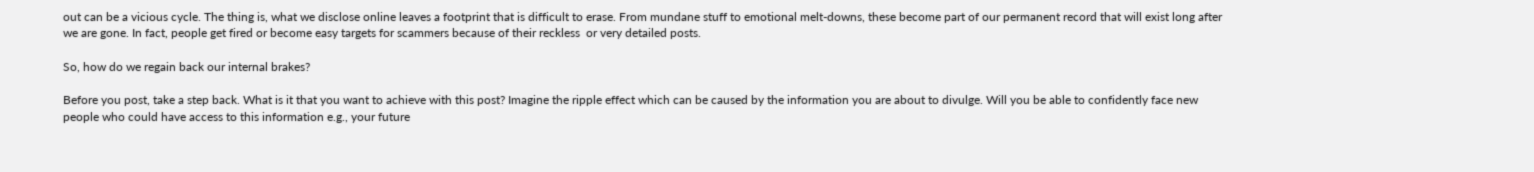out can be a vicious cycle. The thing is, what we disclose online leaves a footprint that is difficult to erase. From mundane stuff to emotional melt-downs, these become part of our permanent record that will exist long after we are gone. In fact, people get fired or become easy targets for scammers because of their reckless  or very detailed posts.

So, how do we regain back our internal brakes?

Before you post, take a step back. What is it that you want to achieve with this post? Imagine the ripple effect which can be caused by the information you are about to divulge. Will you be able to confidently face new people who could have access to this information e.g., your future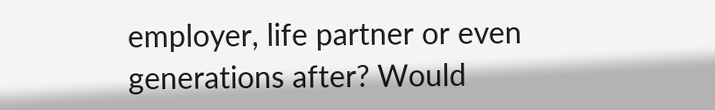employer, life partner or even generations after? Would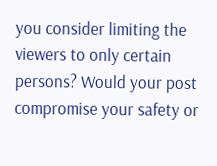you consider limiting the viewers to only certain persons? Would your post compromise your safety or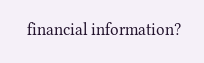financial information?